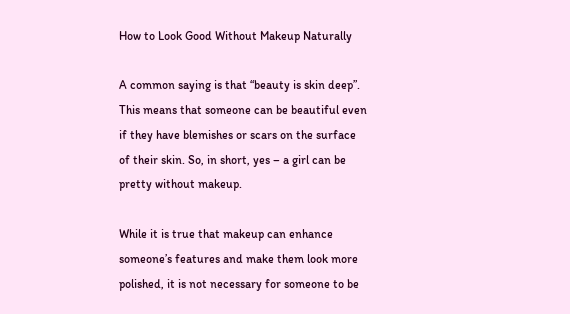How to Look Good Without Makeup Naturally

A common saying is that “beauty is skin deep”. This means that someone can be beautiful even if they have blemishes or scars on the surface of their skin. So, in short, yes – a girl can be pretty without makeup.

While it is true that makeup can enhance someone’s features and make them look more polished, it is not necessary for someone to be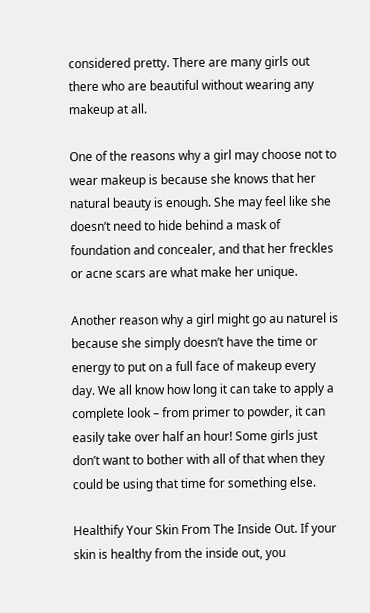considered pretty. There are many girls out there who are beautiful without wearing any makeup at all.

One of the reasons why a girl may choose not to wear makeup is because she knows that her natural beauty is enough. She may feel like she doesn’t need to hide behind a mask of foundation and concealer, and that her freckles or acne scars are what make her unique.

Another reason why a girl might go au naturel is because she simply doesn’t have the time or energy to put on a full face of makeup every day. We all know how long it can take to apply a complete look – from primer to powder, it can easily take over half an hour! Some girls just don’t want to bother with all of that when they could be using that time for something else.

Healthify Your Skin From The Inside Out. If your skin is healthy from the inside out, you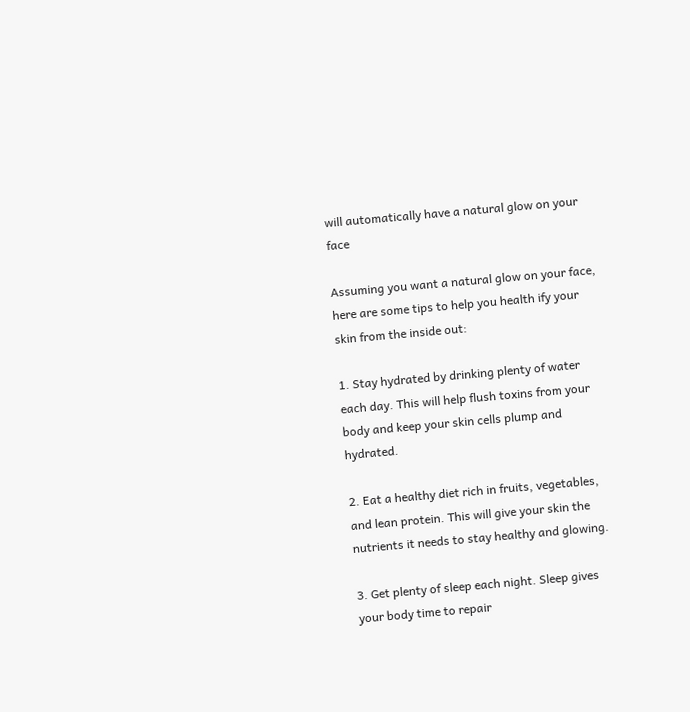will automatically have a natural glow on your face

Assuming you want a natural glow on your face, here are some tips to help you health ify your skin from the inside out:

1. Stay hydrated by drinking plenty of water each day. This will help flush toxins from your body and keep your skin cells plump and hydrated.

2. Eat a healthy diet rich in fruits, vegetables, and lean protein. This will give your skin the nutrients it needs to stay healthy and glowing.

3. Get plenty of sleep each night. Sleep gives your body time to repair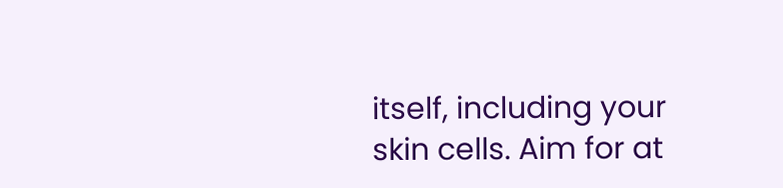itself, including your skin cells. Aim for at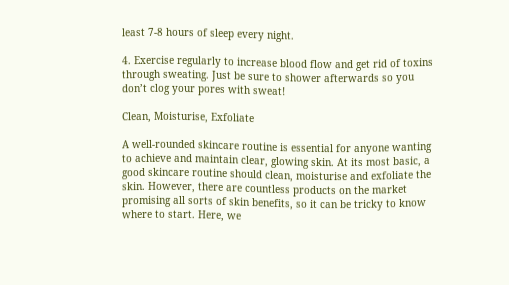least 7-8 hours of sleep every night.

4. Exercise regularly to increase blood flow and get rid of toxins through sweating. Just be sure to shower afterwards so you don’t clog your pores with sweat!

Clean, Moisturise, Exfoliate

A well-rounded skincare routine is essential for anyone wanting to achieve and maintain clear, glowing skin. At its most basic, a good skincare routine should clean, moisturise and exfoliate the skin. However, there are countless products on the market promising all sorts of skin benefits, so it can be tricky to know where to start. Here, we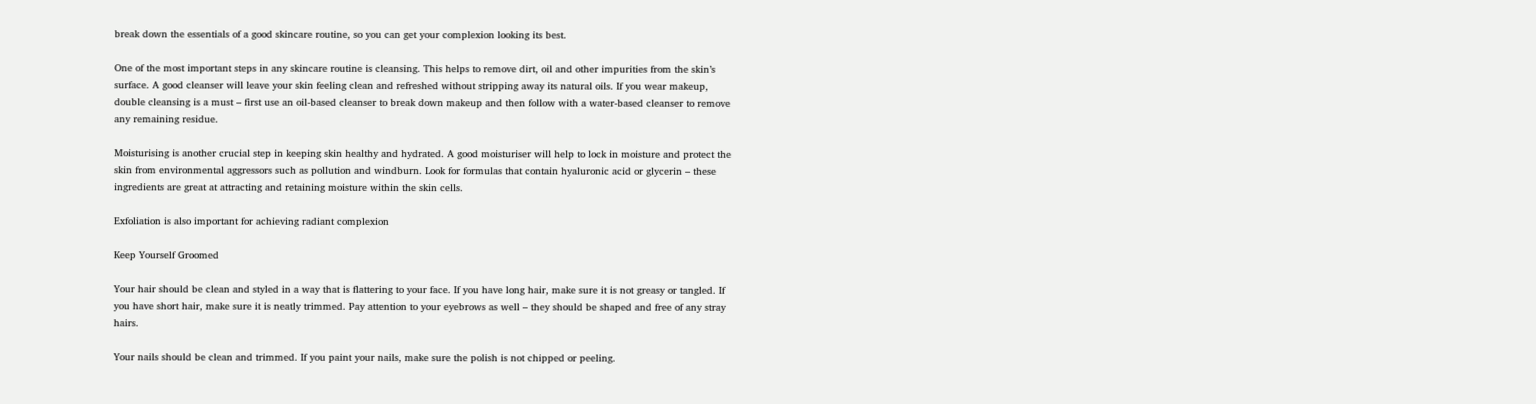break down the essentials of a good skincare routine, so you can get your complexion looking its best.

One of the most important steps in any skincare routine is cleansing. This helps to remove dirt, oil and other impurities from the skin’s surface. A good cleanser will leave your skin feeling clean and refreshed without stripping away its natural oils. If you wear makeup, double cleansing is a must – first use an oil-based cleanser to break down makeup and then follow with a water-based cleanser to remove any remaining residue.

Moisturising is another crucial step in keeping skin healthy and hydrated. A good moisturiser will help to lock in moisture and protect the skin from environmental aggressors such as pollution and windburn. Look for formulas that contain hyaluronic acid or glycerin – these ingredients are great at attracting and retaining moisture within the skin cells.

Exfoliation is also important for achieving radiant complexion

Keep Yourself Groomed

Your hair should be clean and styled in a way that is flattering to your face. If you have long hair, make sure it is not greasy or tangled. If you have short hair, make sure it is neatly trimmed. Pay attention to your eyebrows as well – they should be shaped and free of any stray hairs.

Your nails should be clean and trimmed. If you paint your nails, make sure the polish is not chipped or peeling.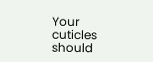Your cuticles should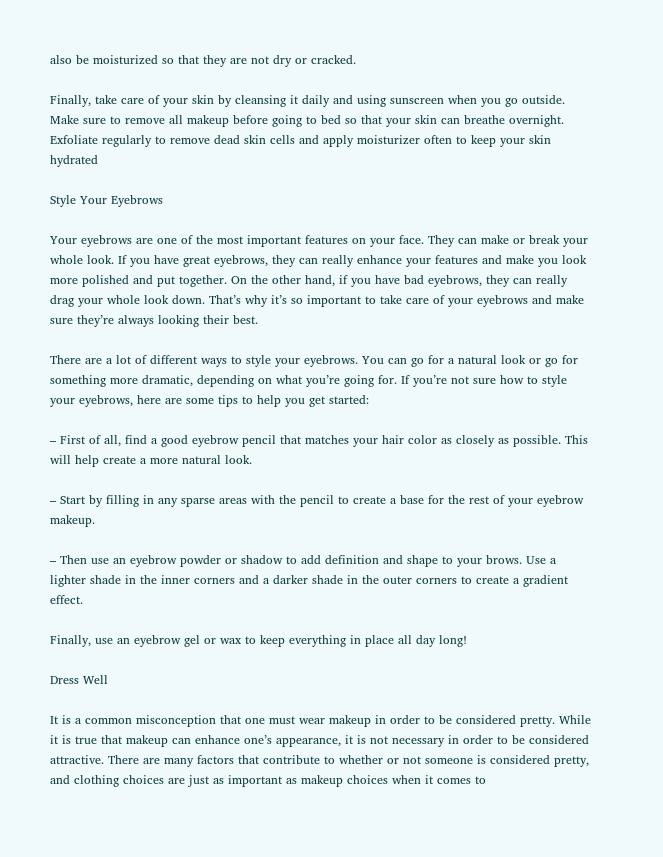also be moisturized so that they are not dry or cracked.

Finally, take care of your skin by cleansing it daily and using sunscreen when you go outside. Make sure to remove all makeup before going to bed so that your skin can breathe overnight. Exfoliate regularly to remove dead skin cells and apply moisturizer often to keep your skin hydrated

Style Your Eyebrows

Your eyebrows are one of the most important features on your face. They can make or break your whole look. If you have great eyebrows, they can really enhance your features and make you look more polished and put together. On the other hand, if you have bad eyebrows, they can really drag your whole look down. That’s why it’s so important to take care of your eyebrows and make sure they’re always looking their best.

There are a lot of different ways to style your eyebrows. You can go for a natural look or go for something more dramatic, depending on what you’re going for. If you’re not sure how to style your eyebrows, here are some tips to help you get started:

– First of all, find a good eyebrow pencil that matches your hair color as closely as possible. This will help create a more natural look.

– Start by filling in any sparse areas with the pencil to create a base for the rest of your eyebrow makeup.

– Then use an eyebrow powder or shadow to add definition and shape to your brows. Use a lighter shade in the inner corners and a darker shade in the outer corners to create a gradient effect.

Finally, use an eyebrow gel or wax to keep everything in place all day long!

Dress Well

It is a common misconception that one must wear makeup in order to be considered pretty. While it is true that makeup can enhance one’s appearance, it is not necessary in order to be considered attractive. There are many factors that contribute to whether or not someone is considered pretty, and clothing choices are just as important as makeup choices when it comes to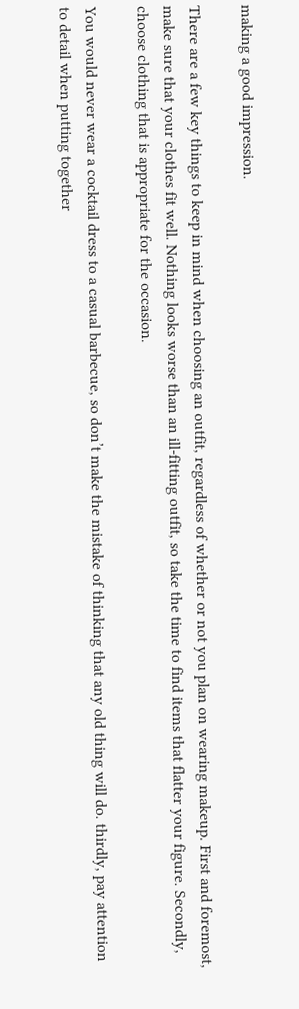making a good impression.

There are a few key things to keep in mind when choosing an outfit, regardless of whether or not you plan on wearing makeup. First and foremost, make sure that your clothes fit well. Nothing looks worse than an ill-fitting outfit, so take the time to find items that flatter your figure. Secondly, choose clothing that is appropriate for the occasion.

You would never wear a cocktail dress to a casual barbecue, so don’t make the mistake of thinking that any old thing will do. thirdly, pay attention to detail when putting together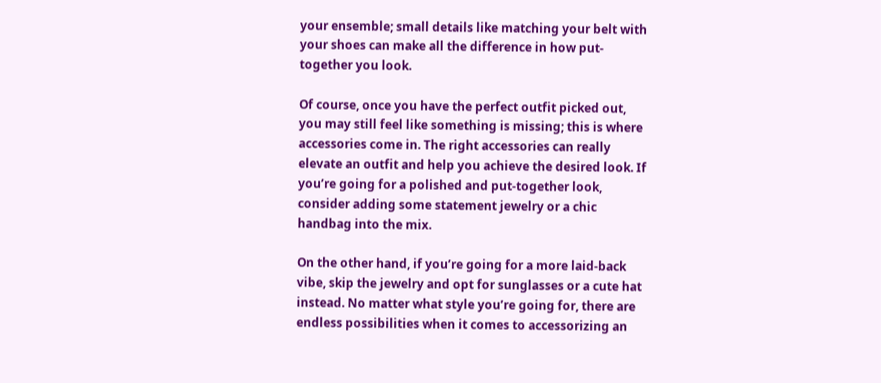your ensemble; small details like matching your belt with your shoes can make all the difference in how put-together you look.

Of course, once you have the perfect outfit picked out, you may still feel like something is missing; this is where accessories come in. The right accessories can really elevate an outfit and help you achieve the desired look. If you’re going for a polished and put-together look, consider adding some statement jewelry or a chic handbag into the mix.

On the other hand, if you’re going for a more laid-back vibe, skip the jewelry and opt for sunglasses or a cute hat instead. No matter what style you’re going for, there are endless possibilities when it comes to accessorizing an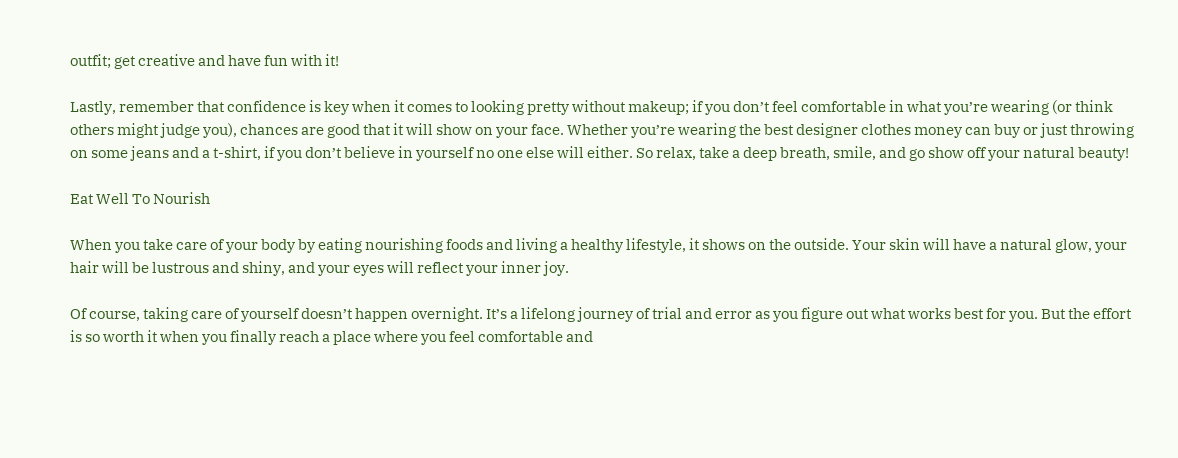outfit; get creative and have fun with it!

Lastly, remember that confidence is key when it comes to looking pretty without makeup; if you don’t feel comfortable in what you’re wearing (or think others might judge you), chances are good that it will show on your face. Whether you’re wearing the best designer clothes money can buy or just throwing on some jeans and a t-shirt, if you don’t believe in yourself no one else will either. So relax, take a deep breath, smile, and go show off your natural beauty!

Eat Well To Nourish

When you take care of your body by eating nourishing foods and living a healthy lifestyle, it shows on the outside. Your skin will have a natural glow, your hair will be lustrous and shiny, and your eyes will reflect your inner joy.

Of course, taking care of yourself doesn’t happen overnight. It’s a lifelong journey of trial and error as you figure out what works best for you. But the effort is so worth it when you finally reach a place where you feel comfortable and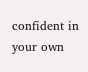confident in your own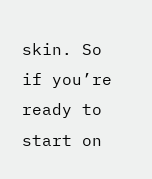skin. So if you’re ready to start on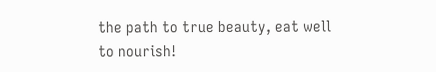the path to true beauty, eat well to nourish!